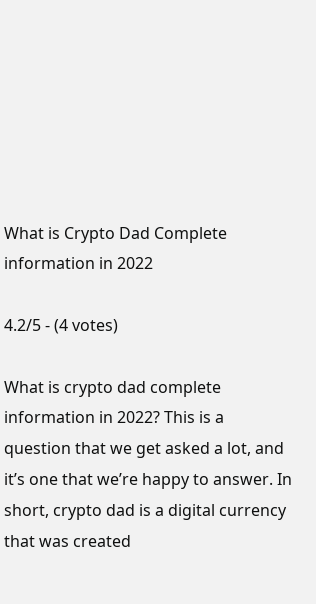What is Crypto Dad Complete information in 2022

4.2/5 - (4 votes)

What is crypto dad complete information in 2022? This is a question that we get asked a lot, and it’s one that we’re happy to answer. In short, crypto dad is a digital currency that was created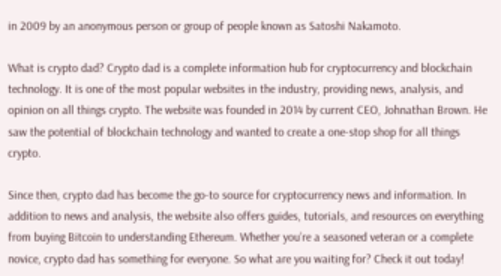in 2009 by an anonymous person or group of people known as Satoshi Nakamoto.

What is crypto dad? Crypto dad is a complete information hub for cryptocurrency and blockchain technology. It is one of the most popular websites in the industry, providing news, analysis, and opinion on all things crypto. The website was founded in 2014 by current CEO, Johnathan Brown. He saw the potential of blockchain technology and wanted to create a one-stop shop for all things crypto.

Since then, crypto dad has become the go-to source for cryptocurrency news and information. In addition to news and analysis, the website also offers guides, tutorials, and resources on everything from buying Bitcoin to understanding Ethereum. Whether you’re a seasoned veteran or a complete novice, crypto dad has something for everyone. So what are you waiting for? Check it out today!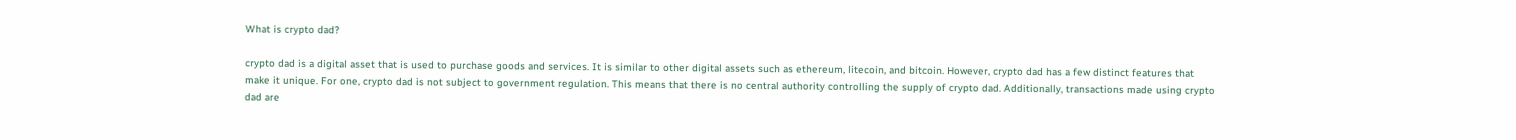What is crypto dad?

crypto dad is a digital asset that is used to purchase goods and services. It is similar to other digital assets such as ethereum, litecoin, and bitcoin. However, crypto dad has a few distinct features that make it unique. For one, crypto dad is not subject to government regulation. This means that there is no central authority controlling the supply of crypto dad. Additionally, transactions made using crypto dad are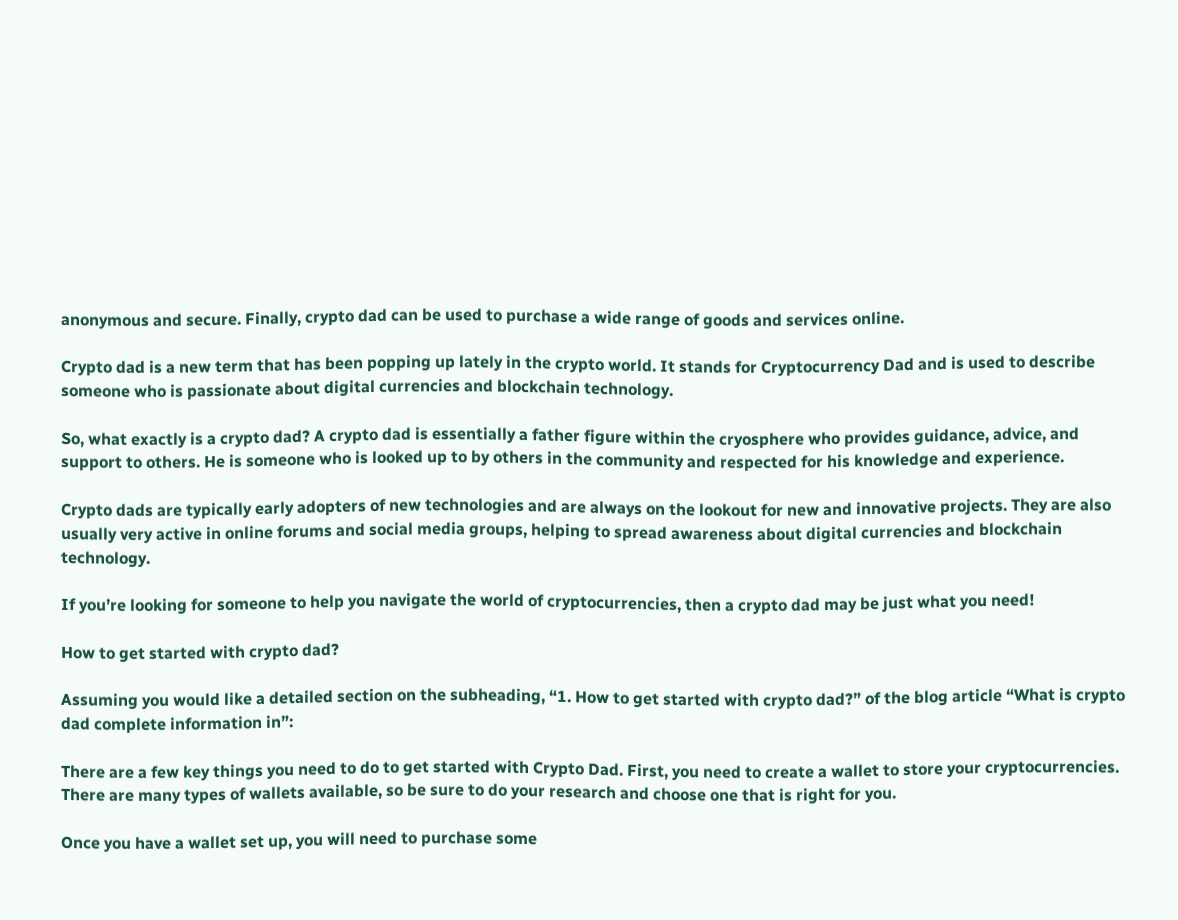anonymous and secure. Finally, crypto dad can be used to purchase a wide range of goods and services online.

Crypto dad is a new term that has been popping up lately in the crypto world. It stands for Cryptocurrency Dad and is used to describe someone who is passionate about digital currencies and blockchain technology.

So, what exactly is a crypto dad? A crypto dad is essentially a father figure within the cryosphere who provides guidance, advice, and support to others. He is someone who is looked up to by others in the community and respected for his knowledge and experience.

Crypto dads are typically early adopters of new technologies and are always on the lookout for new and innovative projects. They are also usually very active in online forums and social media groups, helping to spread awareness about digital currencies and blockchain technology.

If you’re looking for someone to help you navigate the world of cryptocurrencies, then a crypto dad may be just what you need!

How to get started with crypto dad?

Assuming you would like a detailed section on the subheading, “1. How to get started with crypto dad?” of the blog article “What is crypto dad complete information in”:

There are a few key things you need to do to get started with Crypto Dad. First, you need to create a wallet to store your cryptocurrencies. There are many types of wallets available, so be sure to do your research and choose one that is right for you.

Once you have a wallet set up, you will need to purchase some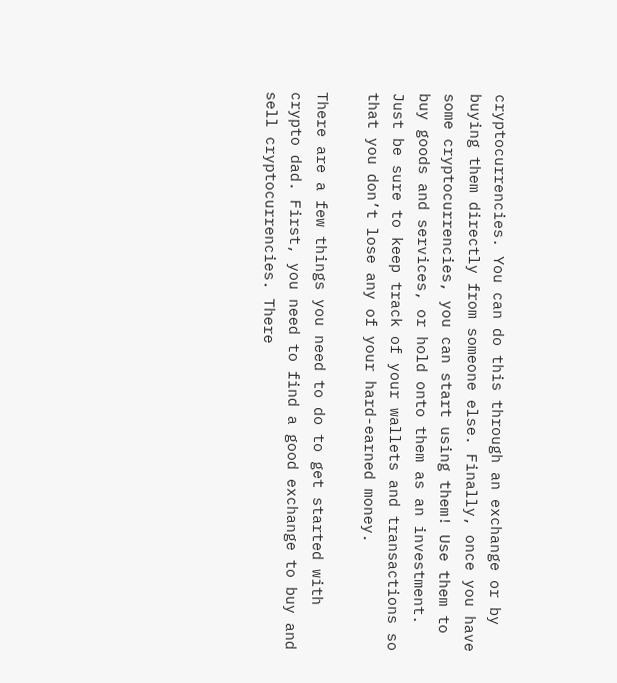cryptocurrencies. You can do this through an exchange or by buying them directly from someone else. Finally, once you have some cryptocurrencies, you can start using them! Use them to buy goods and services, or hold onto them as an investment. Just be sure to keep track of your wallets and transactions so that you don’t lose any of your hard-earned money.

There are a few things you need to do to get started with crypto dad. First, you need to find a good exchange to buy and sell cryptocurrencies. There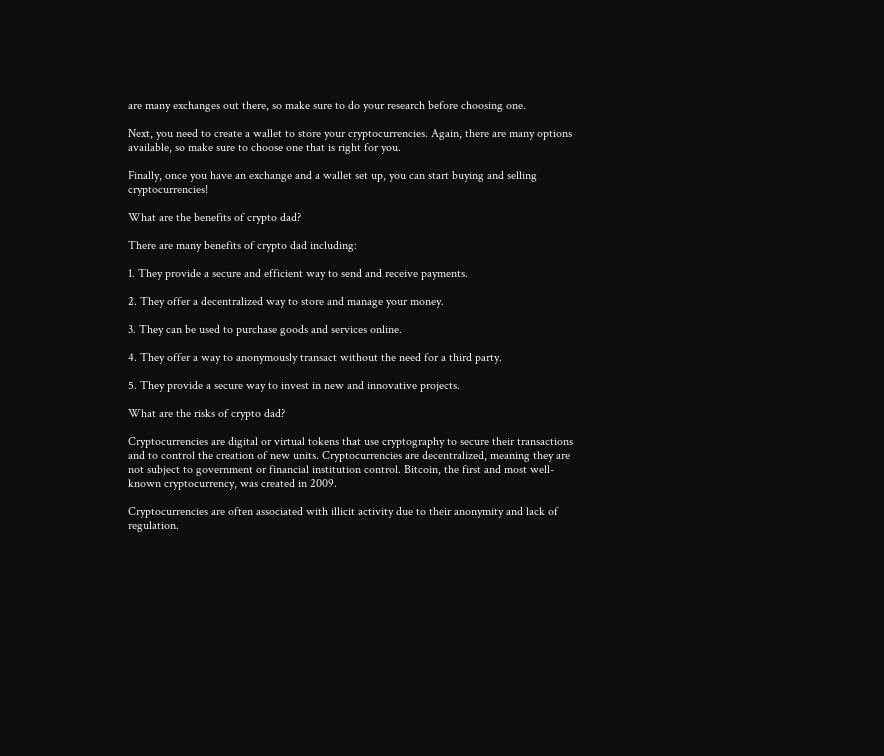are many exchanges out there, so make sure to do your research before choosing one.

Next, you need to create a wallet to store your cryptocurrencies. Again, there are many options available, so make sure to choose one that is right for you.

Finally, once you have an exchange and a wallet set up, you can start buying and selling cryptocurrencies!

What are the benefits of crypto dad?

There are many benefits of crypto dad including:

1. They provide a secure and efficient way to send and receive payments.

2. They offer a decentralized way to store and manage your money.

3. They can be used to purchase goods and services online.

4. They offer a way to anonymously transact without the need for a third party.

5. They provide a secure way to invest in new and innovative projects.

What are the risks of crypto dad?

Cryptocurrencies are digital or virtual tokens that use cryptography to secure their transactions and to control the creation of new units. Cryptocurrencies are decentralized, meaning they are not subject to government or financial institution control. Bitcoin, the first and most well-known cryptocurrency, was created in 2009.

Cryptocurrencies are often associated with illicit activity due to their anonymity and lack of regulation.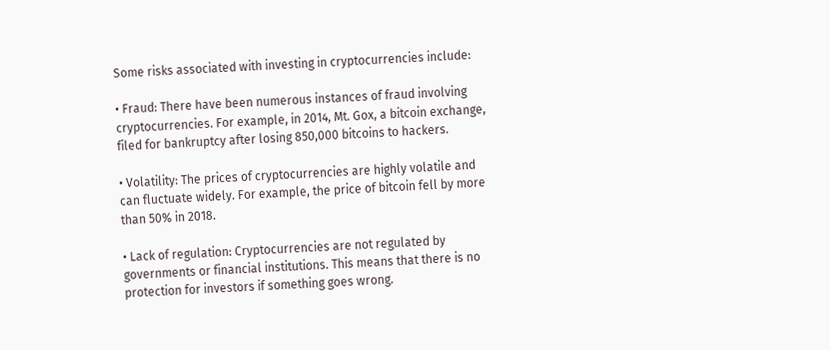Some risks associated with investing in cryptocurrencies include:

• Fraud: There have been numerous instances of fraud involving cryptocurrencies. For example, in 2014, Mt. Gox, a bitcoin exchange, filed for bankruptcy after losing 850,000 bitcoins to hackers.

• Volatility: The prices of cryptocurrencies are highly volatile and can fluctuate widely. For example, the price of bitcoin fell by more than 50% in 2018.

• Lack of regulation: Cryptocurrencies are not regulated by governments or financial institutions. This means that there is no protection for investors if something goes wrong.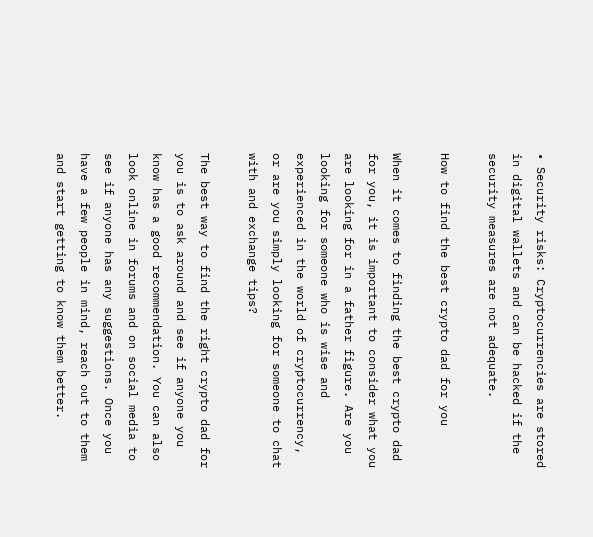• Security risks: Cryptocurrencies are stored in digital wallets and can be hacked if the security measures are not adequate.

How to find the best crypto dad for you

When it comes to finding the best crypto dad for you, it is important to consider what you are looking for in a father figure. Are you looking for someone who is wise and experienced in the world of cryptocurrency, or are you simply looking for someone to chat with and exchange tips?

The best way to find the right crypto dad for you is to ask around and see if anyone you know has a good recommendation. You can also look online in forums and on social media to see if anyone has any suggestions. Once you have a few people in mind, reach out to them and start getting to know them better.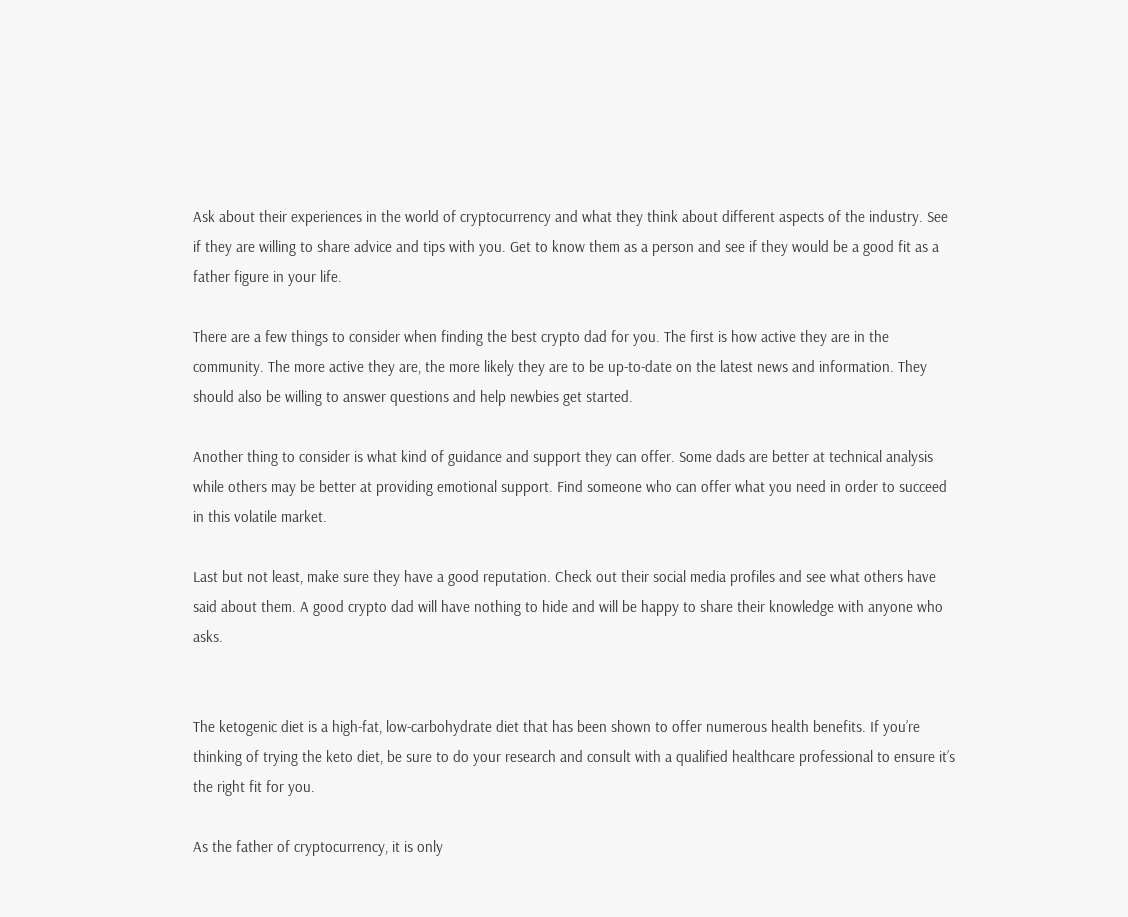Ask about their experiences in the world of cryptocurrency and what they think about different aspects of the industry. See if they are willing to share advice and tips with you. Get to know them as a person and see if they would be a good fit as a father figure in your life.

There are a few things to consider when finding the best crypto dad for you. The first is how active they are in the community. The more active they are, the more likely they are to be up-to-date on the latest news and information. They should also be willing to answer questions and help newbies get started.

Another thing to consider is what kind of guidance and support they can offer. Some dads are better at technical analysis while others may be better at providing emotional support. Find someone who can offer what you need in order to succeed in this volatile market.

Last but not least, make sure they have a good reputation. Check out their social media profiles and see what others have said about them. A good crypto dad will have nothing to hide and will be happy to share their knowledge with anyone who asks.


The ketogenic diet is a high-fat, low-carbohydrate diet that has been shown to offer numerous health benefits. If you’re thinking of trying the keto diet, be sure to do your research and consult with a qualified healthcare professional to ensure it’s the right fit for you.

As the father of cryptocurrency, it is only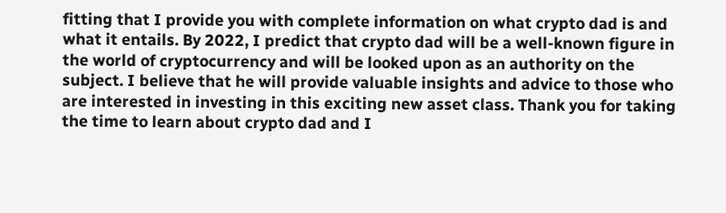fitting that I provide you with complete information on what crypto dad is and what it entails. By 2022, I predict that crypto dad will be a well-known figure in the world of cryptocurrency and will be looked upon as an authority on the subject. I believe that he will provide valuable insights and advice to those who are interested in investing in this exciting new asset class. Thank you for taking the time to learn about crypto dad and I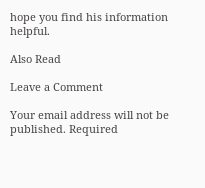hope you find his information helpful.

Also Read

Leave a Comment

Your email address will not be published. Required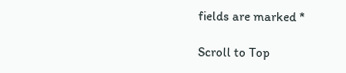fields are marked *

Scroll to Top